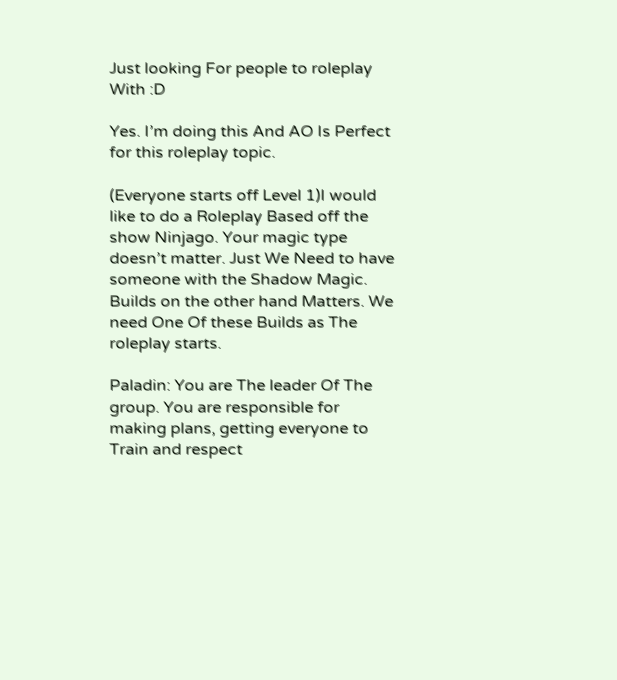Just looking For people to roleplay With :D

Yes. I’m doing this And AO Is Perfect for this roleplay topic.

(Everyone starts off Level 1)I would like to do a Roleplay Based off the show Ninjago. Your magic type doesn’t matter. Just We Need to have someone with the Shadow Magic. Builds on the other hand Matters. We need One Of these Builds as The roleplay starts.

Paladin: You are The leader Of The group. You are responsible for making plans, getting everyone to Train and respect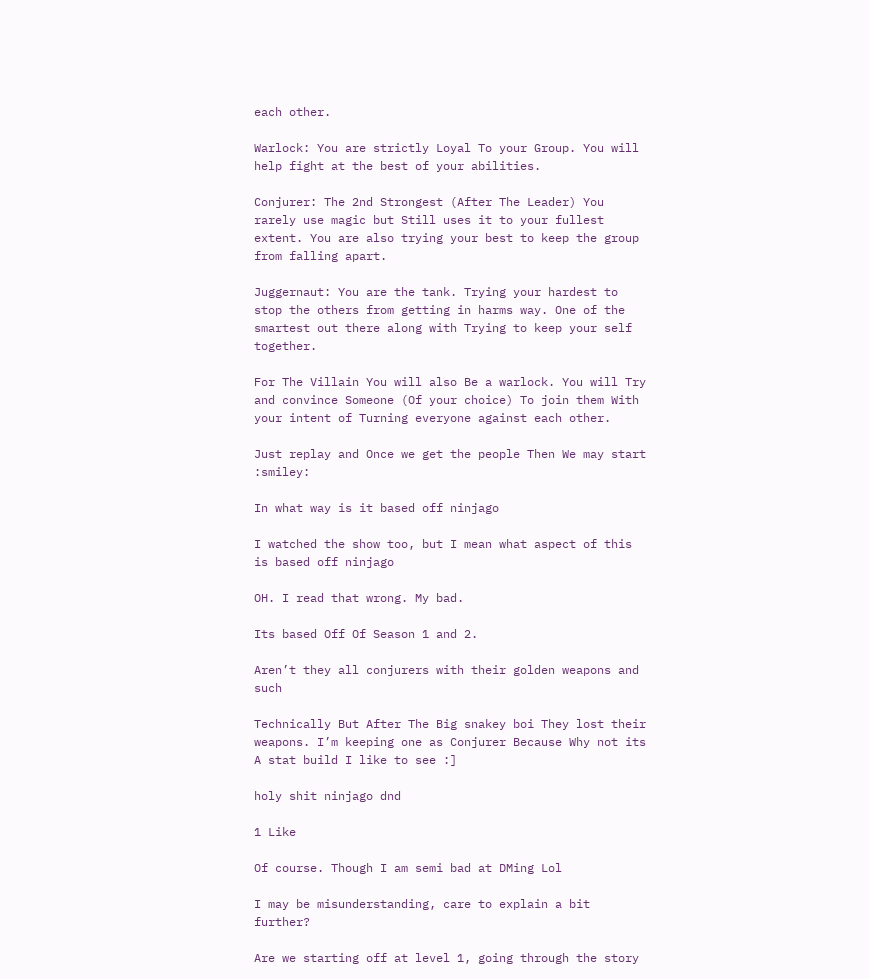each other.

Warlock: You are strictly Loyal To your Group. You will help fight at the best of your abilities.

Conjurer: The 2nd Strongest (After The Leader) You rarely use magic but Still uses it to your fullest extent. You are also trying your best to keep the group from falling apart.

Juggernaut: You are the tank. Trying your hardest to stop the others from getting in harms way. One of the smartest out there along with Trying to keep your self together.

For The Villain You will also Be a warlock. You will Try and convince Someone (Of your choice) To join them With your intent of Turning everyone against each other.

Just replay and Once we get the people Then We may start :smiley:

In what way is it based off ninjago

I watched the show too, but I mean what aspect of this is based off ninjago

OH. I read that wrong. My bad.

Its based Off Of Season 1 and 2.

Aren’t they all conjurers with their golden weapons and such

Technically But After The Big snakey boi They lost their weapons. I’m keeping one as Conjurer Because Why not its A stat build I like to see :]

holy shit ninjago dnd

1 Like

Of course. Though I am semi bad at DMing Lol

I may be misunderstanding, care to explain a bit further?

Are we starting off at level 1, going through the story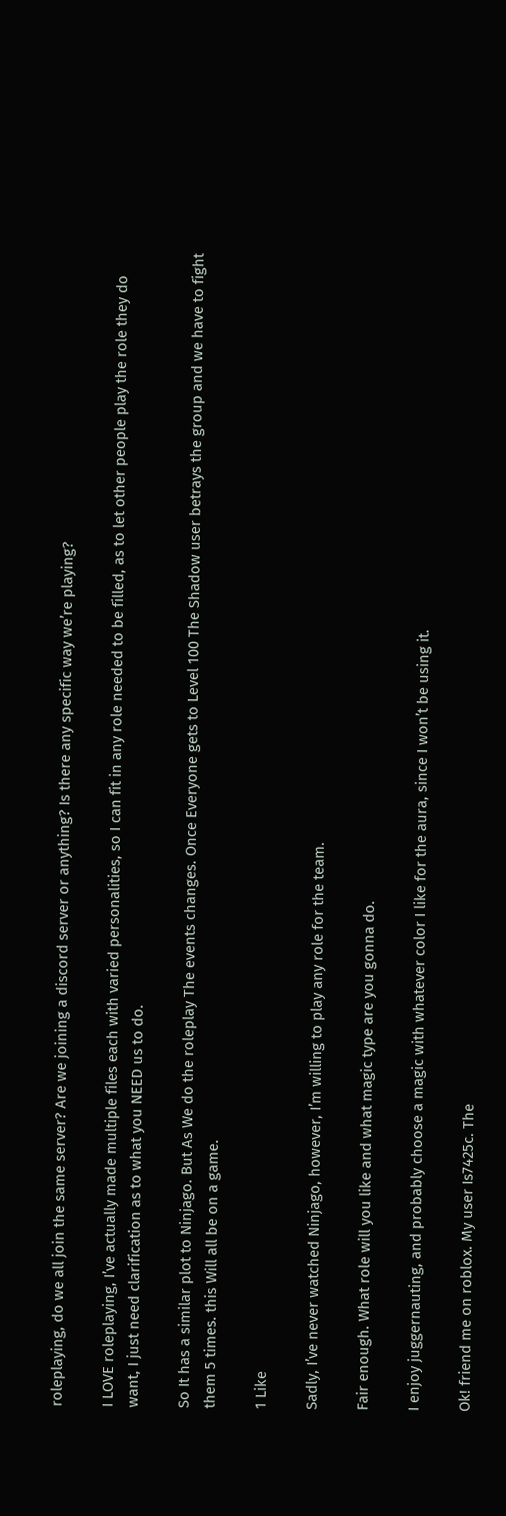roleplaying, do we all join the same server? Are we joining a discord server or anything? Is there any specific way we’re playing?

I LOVE roleplaying, I’ve actually made multiple files each with varied personalities, so I can fit in any role needed to be filled, as to let other people play the role they do want, I just need clarification as to what you NEED us to do.

So It has a similar plot to Ninjago. But As We do the roleplay The events changes. Once Everyone gets to Level 100 The Shadow user betrays the group and we have to fight them 5 times. this Will all be on a game.

1 Like

Sadly, I’ve never watched Ninjago, however, I’m willing to play any role for the team.

Fair enough. What role will you like and what magic type are you gonna do.

I enjoy juggernauting, and probably choose a magic with whatever color I like for the aura, since I won’t be using it.

Ok! friend me on roblox. My user Is7425c. The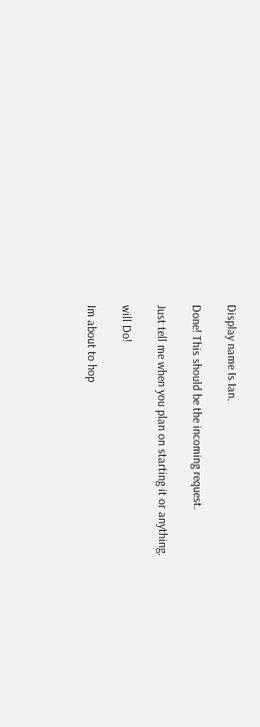Display name Is Ian.

Done! This should be the incoming request.

Just tell me when you plan on starting it or anything.

will Do!

Im about to hop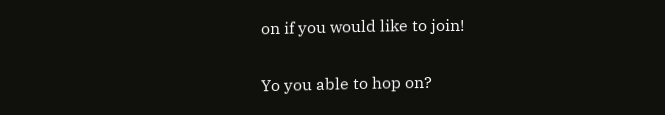on if you would like to join!

Yo you able to hop on?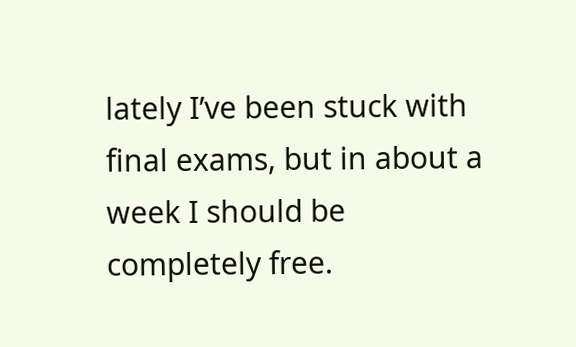lately I’ve been stuck with final exams, but in about a week I should be completely free.